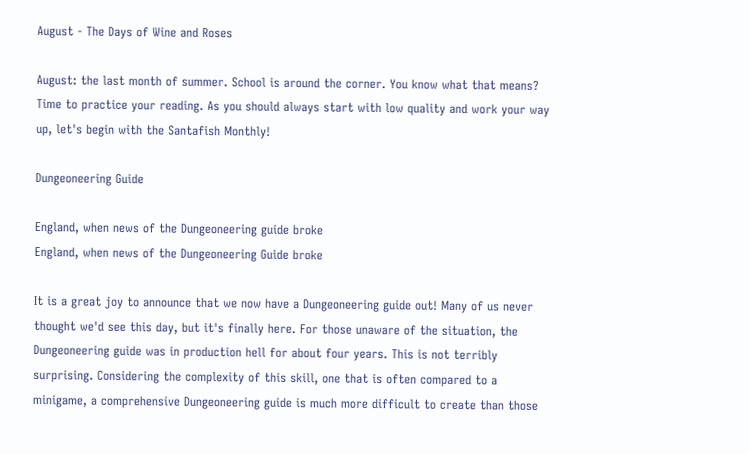August - The Days of Wine and Roses

August: the last month of summer. School is around the corner. You know what that means? Time to practice your reading. As you should always start with low quality and work your way up, let's begin with the Santafish Monthly!

Dungeoneering Guide

England, when news of the Dungeoneering guide broke
England, when news of the Dungeoneering Guide broke

It is a great joy to announce that we now have a Dungeoneering guide out! Many of us never thought we'd see this day, but it's finally here. For those unaware of the situation, the Dungeoneering guide was in production hell for about four years. This is not terribly surprising. Considering the complexity of this skill, one that is often compared to a minigame, a comprehensive Dungeoneering guide is much more difficult to create than those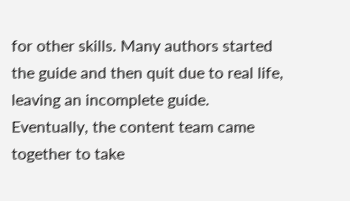for other skills. Many authors started the guide and then quit due to real life, leaving an incomplete guide. Eventually, the content team came together to take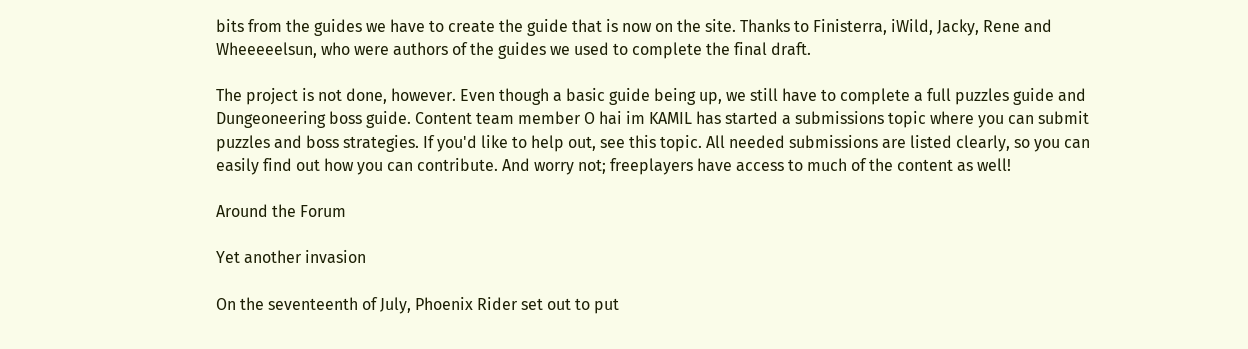bits from the guides we have to create the guide that is now on the site. Thanks to Finisterra, iWild, Jacky, Rene and Wheeeeelsun, who were authors of the guides we used to complete the final draft.

The project is not done, however. Even though a basic guide being up, we still have to complete a full puzzles guide and Dungeoneering boss guide. Content team member O hai im KAMIL has started a submissions topic where you can submit puzzles and boss strategies. If you'd like to help out, see this topic. All needed submissions are listed clearly, so you can easily find out how you can contribute. And worry not; freeplayers have access to much of the content as well!

Around the Forum

Yet another invasion

On the seventeenth of July, Phoenix Rider set out to put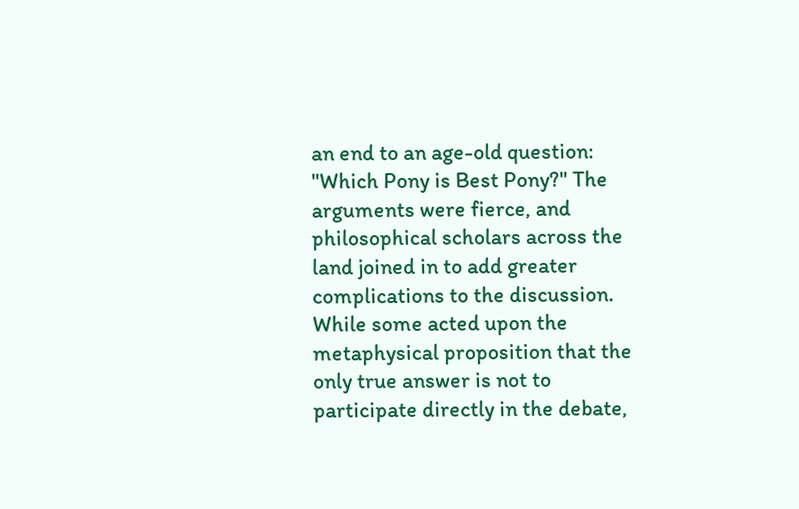an end to an age-old question: "Which Pony is Best Pony?" The arguments were fierce, and philosophical scholars across the land joined in to add greater complications to the discussion. While some acted upon the metaphysical proposition that the only true answer is not to participate directly in the debate,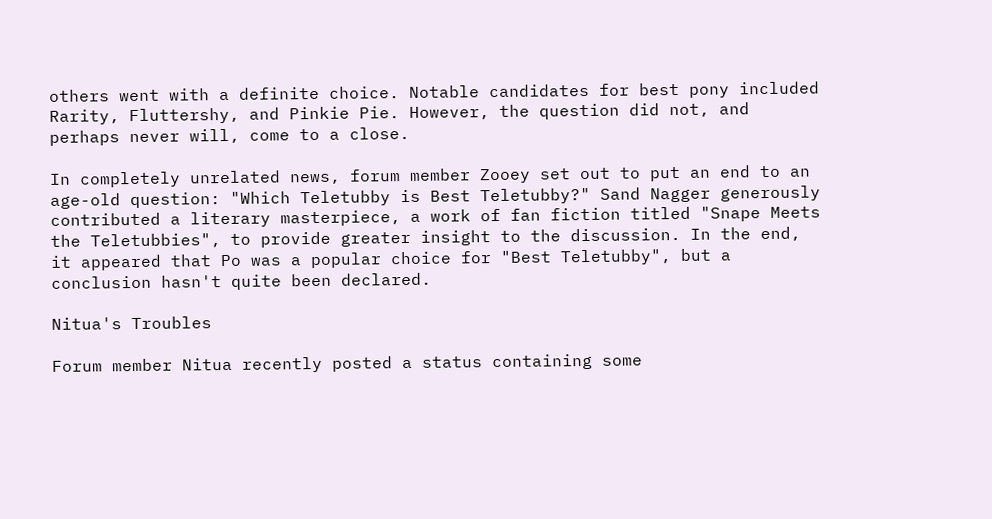others went with a definite choice. Notable candidates for best pony included Rarity, Fluttershy, and Pinkie Pie. However, the question did not, and perhaps never will, come to a close.

In completely unrelated news, forum member Zooey set out to put an end to an age-old question: "Which Teletubby is Best Teletubby?" Sand Nagger generously contributed a literary masterpiece, a work of fan fiction titled "Snape Meets the Teletubbies", to provide greater insight to the discussion. In the end, it appeared that Po was a popular choice for "Best Teletubby", but a conclusion hasn't quite been declared.

Nitua's Troubles

Forum member Nitua recently posted a status containing some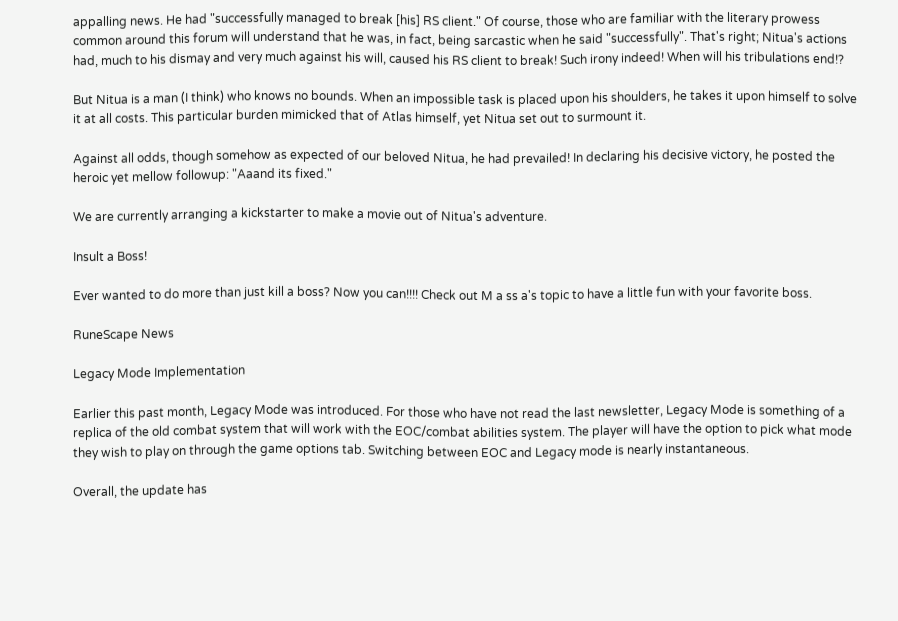appalling news. He had "successfully managed to break [his] RS client." Of course, those who are familiar with the literary prowess common around this forum will understand that he was, in fact, being sarcastic when he said "successfully". That's right; Nitua's actions had, much to his dismay and very much against his will, caused his RS client to break! Such irony indeed! When will his tribulations end!?

But Nitua is a man (I think) who knows no bounds. When an impossible task is placed upon his shoulders, he takes it upon himself to solve it at all costs. This particular burden mimicked that of Atlas himself, yet Nitua set out to surmount it.

Against all odds, though somehow as expected of our beloved Nitua, he had prevailed! In declaring his decisive victory, he posted the heroic yet mellow followup: "Aaand its fixed."

We are currently arranging a kickstarter to make a movie out of Nitua's adventure.

Insult a Boss!

Ever wanted to do more than just kill a boss? Now you can!!!! Check out M a ss a's topic to have a little fun with your favorite boss.

RuneScape News

Legacy Mode Implementation

Earlier this past month, Legacy Mode was introduced. For those who have not read the last newsletter, Legacy Mode is something of a replica of the old combat system that will work with the EOC/combat abilities system. The player will have the option to pick what mode they wish to play on through the game options tab. Switching between EOC and Legacy mode is nearly instantaneous.

Overall, the update has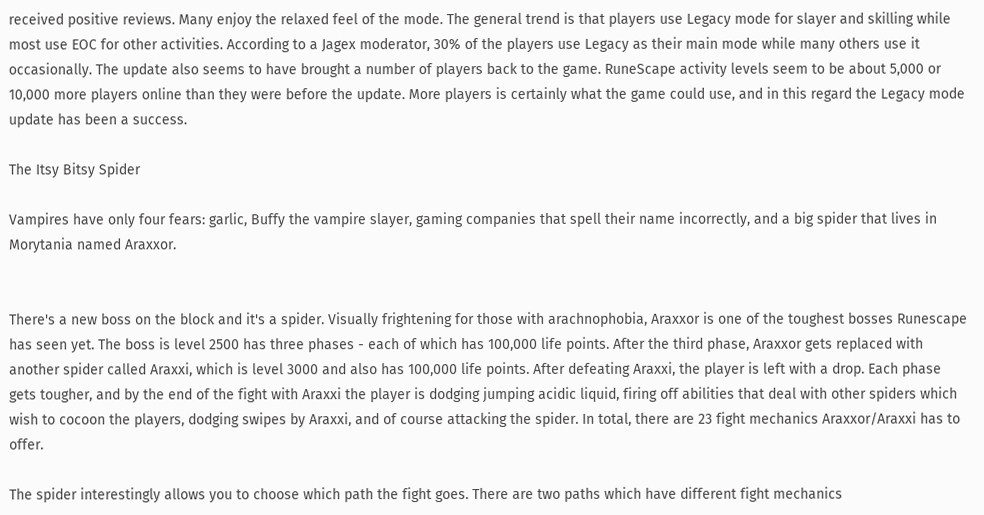received positive reviews. Many enjoy the relaxed feel of the mode. The general trend is that players use Legacy mode for slayer and skilling while most use EOC for other activities. According to a Jagex moderator, 30% of the players use Legacy as their main mode while many others use it occasionally. The update also seems to have brought a number of players back to the game. RuneScape activity levels seem to be about 5,000 or 10,000 more players online than they were before the update. More players is certainly what the game could use, and in this regard the Legacy mode update has been a success.

The Itsy Bitsy Spider

Vampires have only four fears: garlic, Buffy the vampire slayer, gaming companies that spell their name incorrectly, and a big spider that lives in Morytania named Araxxor.


There's a new boss on the block and it's a spider. Visually frightening for those with arachnophobia, Araxxor is one of the toughest bosses Runescape has seen yet. The boss is level 2500 has three phases - each of which has 100,000 life points. After the third phase, Araxxor gets replaced with another spider called Araxxi, which is level 3000 and also has 100,000 life points. After defeating Araxxi, the player is left with a drop. Each phase gets tougher, and by the end of the fight with Araxxi the player is dodging jumping acidic liquid, firing off abilities that deal with other spiders which wish to cocoon the players, dodging swipes by Araxxi, and of course attacking the spider. In total, there are 23 fight mechanics Araxxor/Araxxi has to offer.

The spider interestingly allows you to choose which path the fight goes. There are two paths which have different fight mechanics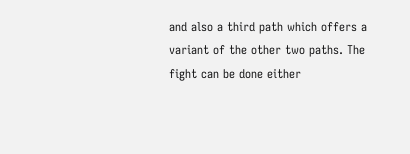and also a third path which offers a variant of the other two paths. The fight can be done either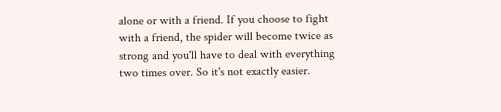alone or with a friend. If you choose to fight with a friend, the spider will become twice as strong and you'll have to deal with everything two times over. So it's not exactly easier.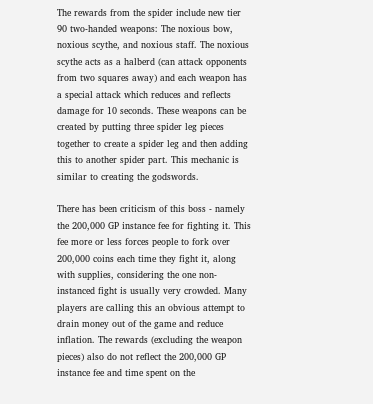The rewards from the spider include new tier 90 two-handed weapons: The noxious bow, noxious scythe, and noxious staff. The noxious scythe acts as a halberd (can attack opponents from two squares away) and each weapon has a special attack which reduces and reflects damage for 10 seconds. These weapons can be created by putting three spider leg pieces together to create a spider leg and then adding this to another spider part. This mechanic is similar to creating the godswords.

There has been criticism of this boss - namely the 200,000 GP instance fee for fighting it. This fee more or less forces people to fork over 200,000 coins each time they fight it, along with supplies, considering the one non-instanced fight is usually very crowded. Many players are calling this an obvious attempt to drain money out of the game and reduce inflation. The rewards (excluding the weapon pieces) also do not reflect the 200,000 GP instance fee and time spent on the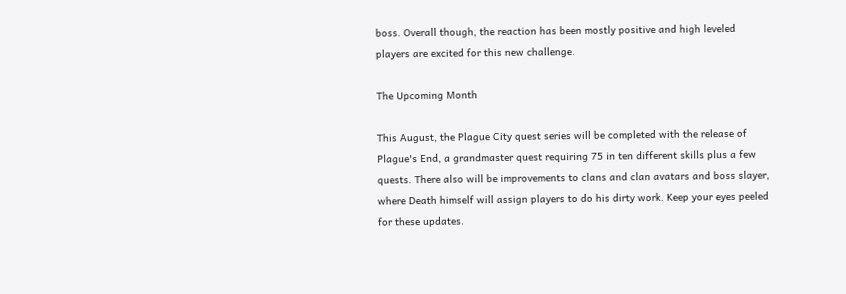boss. Overall though, the reaction has been mostly positive and high leveled players are excited for this new challenge.

The Upcoming Month

This August, the Plague City quest series will be completed with the release of Plague's End, a grandmaster quest requiring 75 in ten different skills plus a few quests. There also will be improvements to clans and clan avatars and boss slayer, where Death himself will assign players to do his dirty work. Keep your eyes peeled for these updates.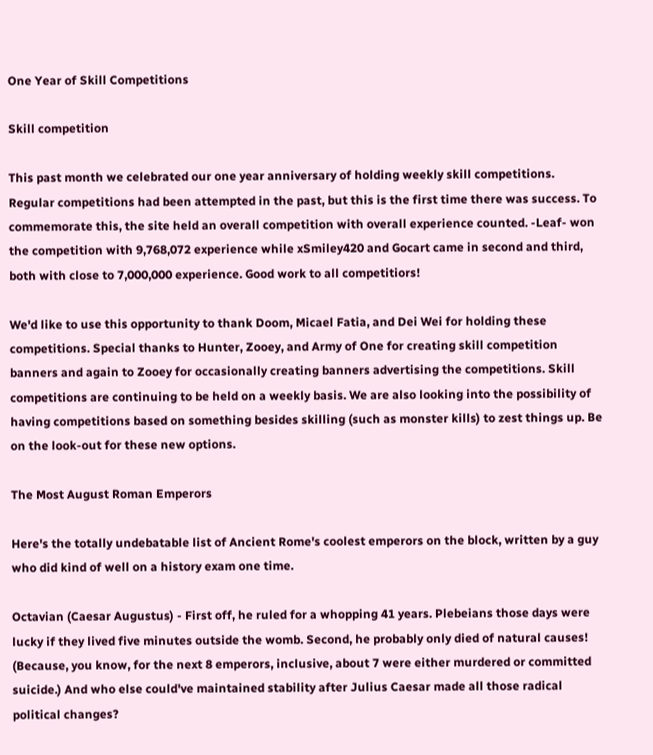One Year of Skill Competitions

Skill competition

This past month we celebrated our one year anniversary of holding weekly skill competitions. Regular competitions had been attempted in the past, but this is the first time there was success. To commemorate this, the site held an overall competition with overall experience counted. -Leaf- won the competition with 9,768,072 experience while xSmiley420 and Gocart came in second and third, both with close to 7,000,000 experience. Good work to all competitiors!

We'd like to use this opportunity to thank Doom, Micael Fatia, and Dei Wei for holding these competitions. Special thanks to Hunter, Zooey, and Army of One for creating skill competition banners and again to Zooey for occasionally creating banners advertising the competitions. Skill competitions are continuing to be held on a weekly basis. We are also looking into the possibility of having competitions based on something besides skilling (such as monster kills) to zest things up. Be on the look-out for these new options.

The Most August Roman Emperors

Here's the totally undebatable list of Ancient Rome's coolest emperors on the block, written by a guy who did kind of well on a history exam one time.

Octavian (Caesar Augustus) - First off, he ruled for a whopping 41 years. Plebeians those days were lucky if they lived five minutes outside the womb. Second, he probably only died of natural causes! (Because, you know, for the next 8 emperors, inclusive, about 7 were either murdered or committed suicide.) And who else could've maintained stability after Julius Caesar made all those radical political changes?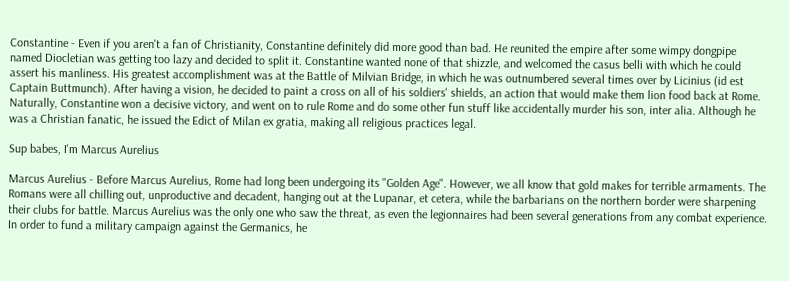Constantine - Even if you aren't a fan of Christianity, Constantine definitely did more good than bad. He reunited the empire after some wimpy dongpipe named Diocletian was getting too lazy and decided to split it. Constantine wanted none of that shizzle, and welcomed the casus belli with which he could assert his manliness. His greatest accomplishment was at the Battle of Milvian Bridge, in which he was outnumbered several times over by Licinius (id est Captain Buttmunch). After having a vision, he decided to paint a cross on all of his soldiers' shields, an action that would make them lion food back at Rome. Naturally, Constantine won a decisive victory, and went on to rule Rome and do some other fun stuff like accidentally murder his son, inter alia. Although he was a Christian fanatic, he issued the Edict of Milan ex gratia, making all religious practices legal.

Sup babes, I'm Marcus Aurelius

Marcus Aurelius - Before Marcus Aurelius, Rome had long been undergoing its "Golden Age". However, we all know that gold makes for terrible armaments. The Romans were all chilling out, unproductive and decadent, hanging out at the Lupanar, et cetera, while the barbarians on the northern border were sharpening their clubs for battle. Marcus Aurelius was the only one who saw the threat, as even the legionnaires had been several generations from any combat experience. In order to fund a military campaign against the Germanics, he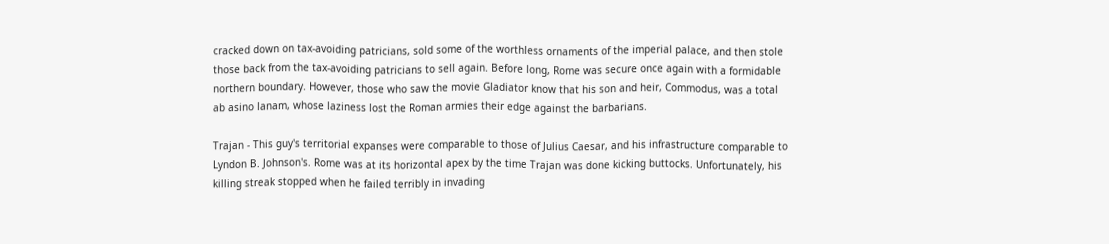cracked down on tax-avoiding patricians, sold some of the worthless ornaments of the imperial palace, and then stole those back from the tax-avoiding patricians to sell again. Before long, Rome was secure once again with a formidable northern boundary. However, those who saw the movie Gladiator know that his son and heir, Commodus, was a total ab asino lanam, whose laziness lost the Roman armies their edge against the barbarians.

Trajan - This guy's territorial expanses were comparable to those of Julius Caesar, and his infrastructure comparable to Lyndon B. Johnson's. Rome was at its horizontal apex by the time Trajan was done kicking buttocks. Unfortunately, his killing streak stopped when he failed terribly in invading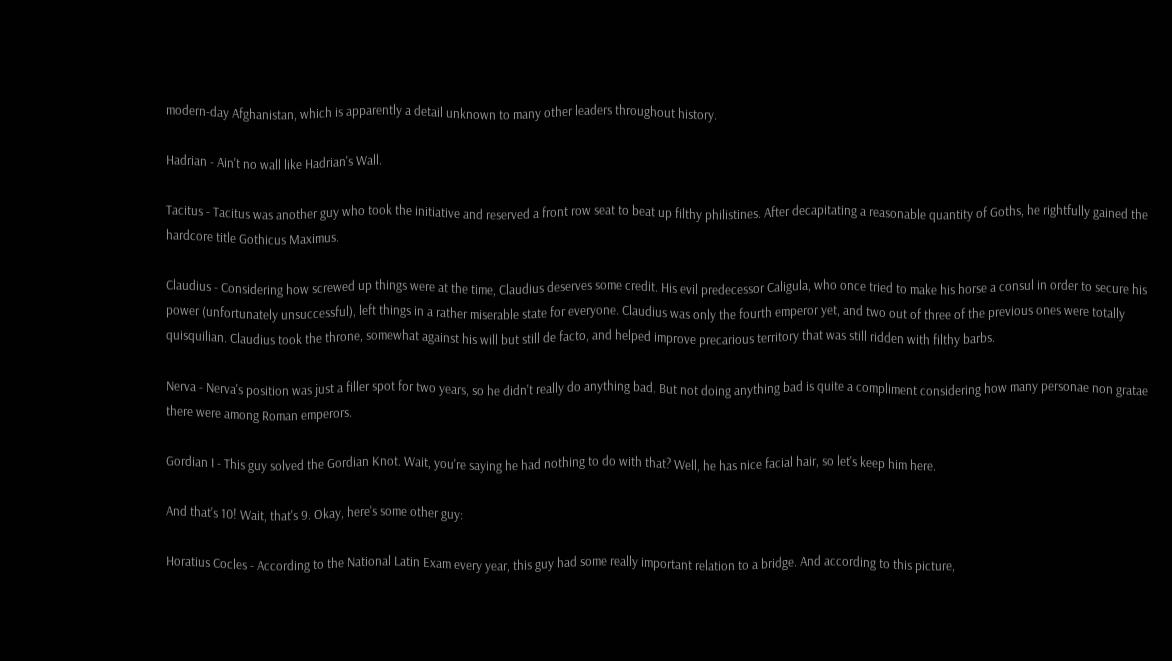modern-day Afghanistan, which is apparently a detail unknown to many other leaders throughout history.

Hadrian - Ain't no wall like Hadrian's Wall.

Tacitus - Tacitus was another guy who took the initiative and reserved a front row seat to beat up filthy philistines. After decapitating a reasonable quantity of Goths, he rightfully gained the hardcore title Gothicus Maximus.

Claudius - Considering how screwed up things were at the time, Claudius deserves some credit. His evil predecessor Caligula, who once tried to make his horse a consul in order to secure his power (unfortunately unsuccessful), left things in a rather miserable state for everyone. Claudius was only the fourth emperor yet, and two out of three of the previous ones were totally quisquilian. Claudius took the throne, somewhat against his will but still de facto, and helped improve precarious territory that was still ridden with filthy barbs.

Nerva - Nerva's position was just a filler spot for two years, so he didn't really do anything bad. But not doing anything bad is quite a compliment considering how many personae non gratae there were among Roman emperors.

Gordian I - This guy solved the Gordian Knot. Wait, you're saying he had nothing to do with that? Well, he has nice facial hair, so let's keep him here.

And that's 10! Wait, that's 9. Okay, here's some other guy:

Horatius Cocles - According to the National Latin Exam every year, this guy had some really important relation to a bridge. And according to this picture,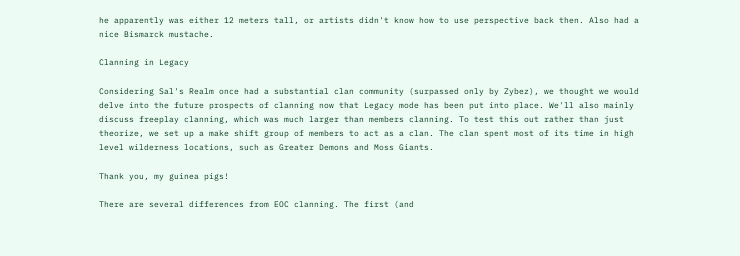he apparently was either 12 meters tall, or artists didn't know how to use perspective back then. Also had a nice Bismarck mustache.

Clanning in Legacy

Considering Sal's Realm once had a substantial clan community (surpassed only by Zybez), we thought we would delve into the future prospects of clanning now that Legacy mode has been put into place. We'll also mainly discuss freeplay clanning, which was much larger than members clanning. To test this out rather than just theorize, we set up a make shift group of members to act as a clan. The clan spent most of its time in high level wilderness locations, such as Greater Demons and Moss Giants.

Thank you, my guinea pigs!

There are several differences from EOC clanning. The first (and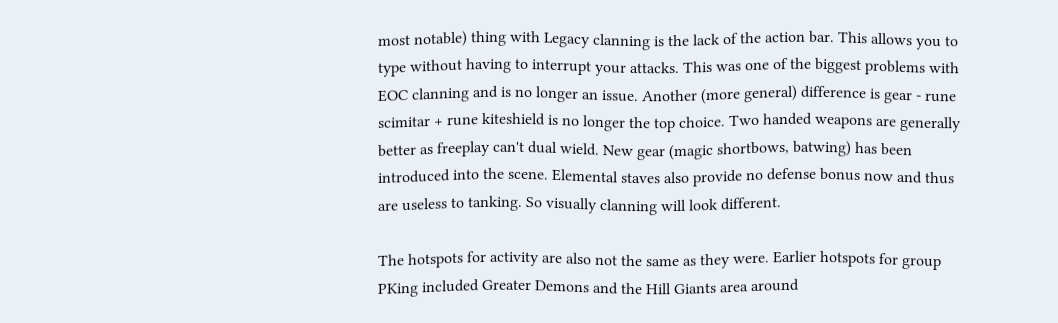most notable) thing with Legacy clanning is the lack of the action bar. This allows you to type without having to interrupt your attacks. This was one of the biggest problems with EOC clanning and is no longer an issue. Another (more general) difference is gear - rune scimitar + rune kiteshield is no longer the top choice. Two handed weapons are generally better as freeplay can't dual wield. New gear (magic shortbows, batwing) has been introduced into the scene. Elemental staves also provide no defense bonus now and thus are useless to tanking. So visually clanning will look different.

The hotspots for activity are also not the same as they were. Earlier hotspots for group PKing included Greater Demons and the Hill Giants area around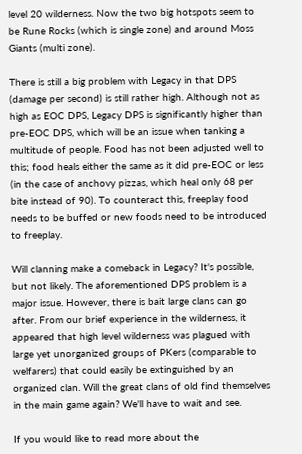level 20 wilderness. Now the two big hotspots seem to be Rune Rocks (which is single zone) and around Moss Giants (multi zone).

There is still a big problem with Legacy in that DPS (damage per second) is still rather high. Although not as high as EOC DPS, Legacy DPS is significantly higher than pre-EOC DPS, which will be an issue when tanking a multitude of people. Food has not been adjusted well to this; food heals either the same as it did pre-EOC or less (in the case of anchovy pizzas, which heal only 68 per bite instead of 90). To counteract this, freeplay food needs to be buffed or new foods need to be introduced to freeplay.

Will clanning make a comeback in Legacy? It's possible, but not likely. The aforementioned DPS problem is a major issue. However, there is bait large clans can go after. From our brief experience in the wilderness, it appeared that high level wilderness was plagued with large yet unorganized groups of PKers (comparable to welfarers) that could easily be extinguished by an organized clan. Will the great clans of old find themselves in the main game again? We'll have to wait and see.

If you would like to read more about the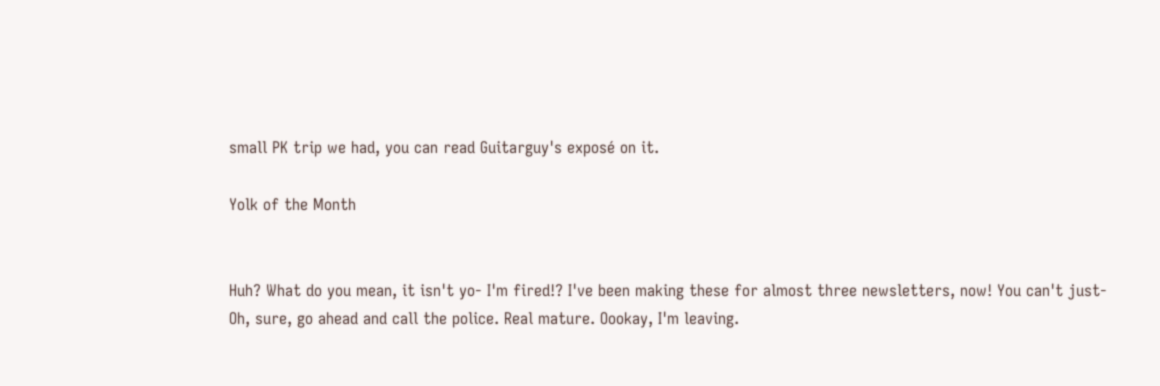small PK trip we had, you can read Guitarguy's exposé on it.

Yolk of the Month


Huh? What do you mean, it isn't yo- I'm fired!? I've been making these for almost three newsletters, now! You can't just- Oh, sure, go ahead and call the police. Real mature. Oookay, I'm leaving.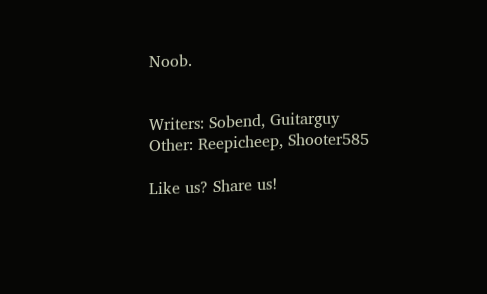Noob.


Writers: Sobend, Guitarguy
Other: Reepicheep, Shooter585

Like us? Share us!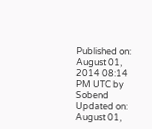Published on: August 01, 2014 08:14 PM UTC by Sobend
Updated on: August 01,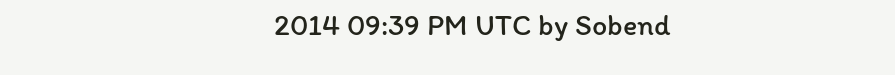2014 09:39 PM UTC by Sobend